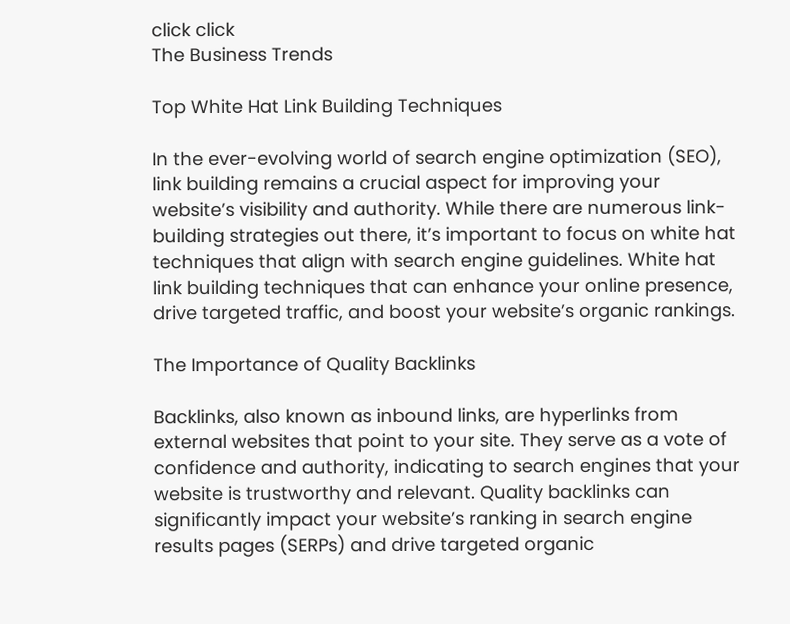click click
The Business Trends

Top White Hat Link Building Techniques

In the ever-evolving world of search engine optimization (SEO), link building remains a crucial aspect for improving your website’s visibility and authority. While there are numerous link-building strategies out there, it’s important to focus on white hat techniques that align with search engine guidelines. White hat link building techniques that can enhance your online presence, drive targeted traffic, and boost your website’s organic rankings.

The Importance of Quality Backlinks

Backlinks, also known as inbound links, are hyperlinks from external websites that point to your site. They serve as a vote of confidence and authority, indicating to search engines that your website is trustworthy and relevant. Quality backlinks can significantly impact your website’s ranking in search engine results pages (SERPs) and drive targeted organic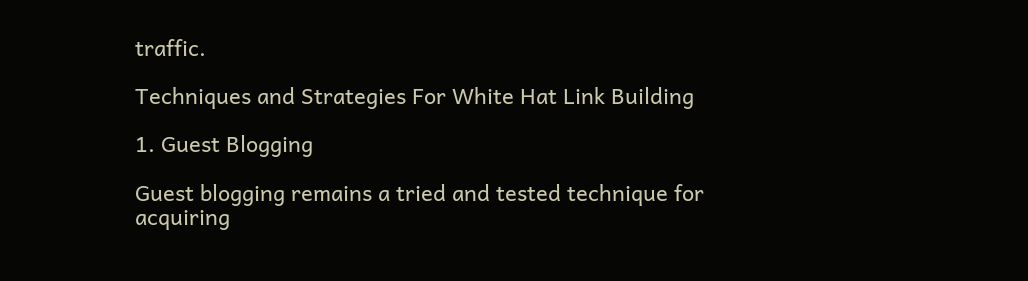traffic.

Techniques and Strategies For White Hat Link Building

1. Guest Blogging

Guest blogging remains a tried and tested technique for acquiring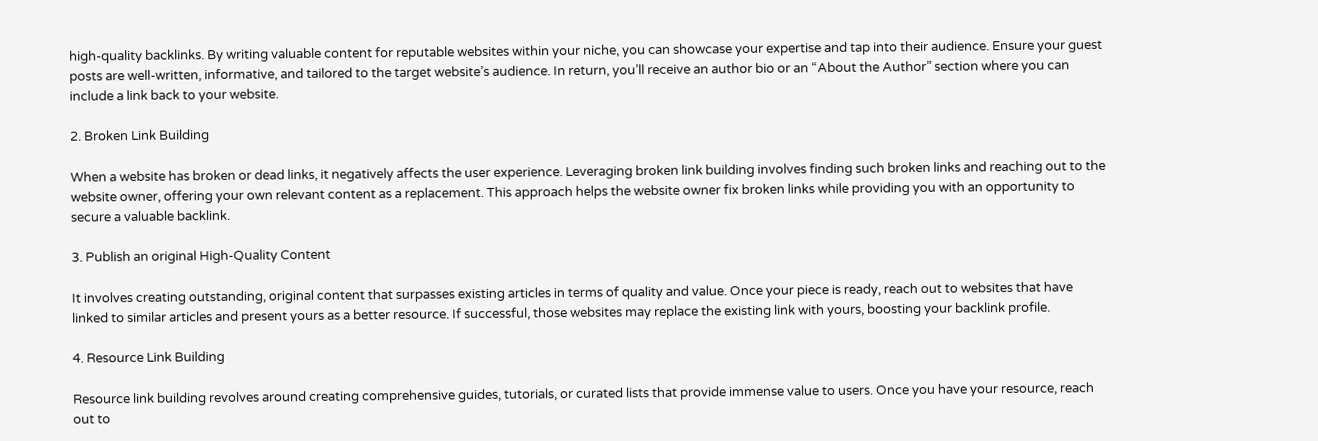high-quality backlinks. By writing valuable content for reputable websites within your niche, you can showcase your expertise and tap into their audience. Ensure your guest posts are well-written, informative, and tailored to the target website’s audience. In return, you’ll receive an author bio or an “About the Author” section where you can include a link back to your website.

2. Broken Link Building

When a website has broken or dead links, it negatively affects the user experience. Leveraging broken link building involves finding such broken links and reaching out to the website owner, offering your own relevant content as a replacement. This approach helps the website owner fix broken links while providing you with an opportunity to secure a valuable backlink.

3. Publish an original High-Quality Content

It involves creating outstanding, original content that surpasses existing articles in terms of quality and value. Once your piece is ready, reach out to websites that have linked to similar articles and present yours as a better resource. If successful, those websites may replace the existing link with yours, boosting your backlink profile.

4. Resource Link Building

Resource link building revolves around creating comprehensive guides, tutorials, or curated lists that provide immense value to users. Once you have your resource, reach out to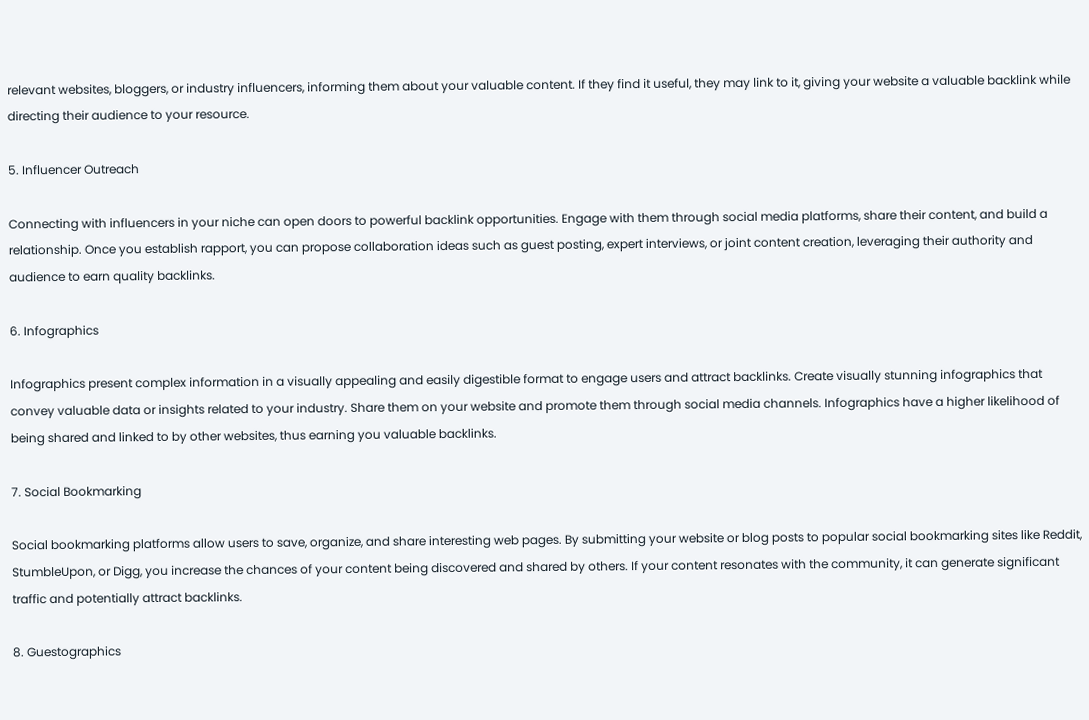relevant websites, bloggers, or industry influencers, informing them about your valuable content. If they find it useful, they may link to it, giving your website a valuable backlink while directing their audience to your resource.

5. Influencer Outreach

Connecting with influencers in your niche can open doors to powerful backlink opportunities. Engage with them through social media platforms, share their content, and build a relationship. Once you establish rapport, you can propose collaboration ideas such as guest posting, expert interviews, or joint content creation, leveraging their authority and audience to earn quality backlinks.

6. Infographics

Infographics present complex information in a visually appealing and easily digestible format to engage users and attract backlinks. Create visually stunning infographics that convey valuable data or insights related to your industry. Share them on your website and promote them through social media channels. Infographics have a higher likelihood of being shared and linked to by other websites, thus earning you valuable backlinks.

7. Social Bookmarking

Social bookmarking platforms allow users to save, organize, and share interesting web pages. By submitting your website or blog posts to popular social bookmarking sites like Reddit, StumbleUpon, or Digg, you increase the chances of your content being discovered and shared by others. If your content resonates with the community, it can generate significant traffic and potentially attract backlinks.

8. Guestographics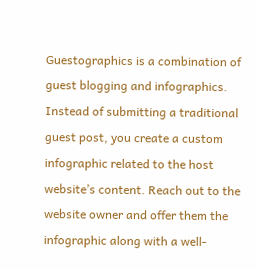Guestographics is a combination of guest blogging and infographics. Instead of submitting a traditional guest post, you create a custom infographic related to the host website’s content. Reach out to the website owner and offer them the infographic along with a well-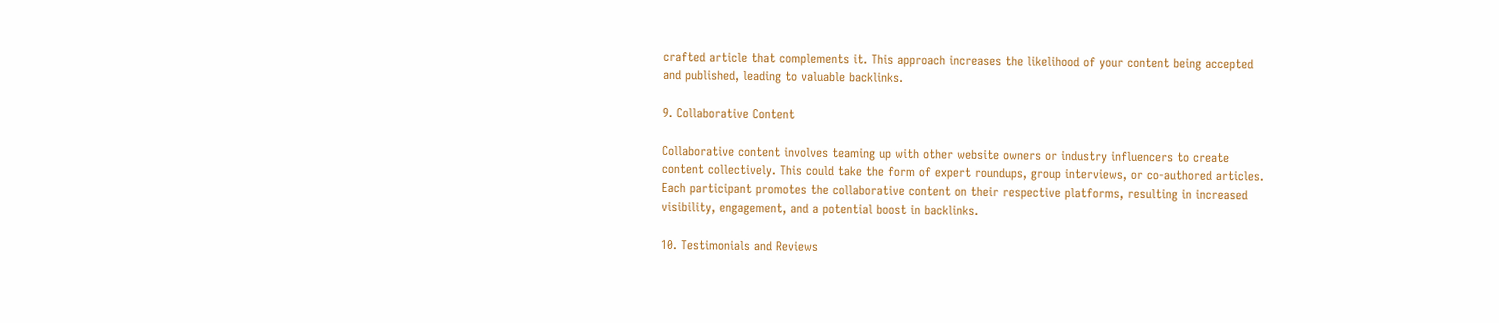crafted article that complements it. This approach increases the likelihood of your content being accepted and published, leading to valuable backlinks.

9. Collaborative Content

Collaborative content involves teaming up with other website owners or industry influencers to create content collectively. This could take the form of expert roundups, group interviews, or co-authored articles. Each participant promotes the collaborative content on their respective platforms, resulting in increased visibility, engagement, and a potential boost in backlinks.

10. Testimonials and Reviews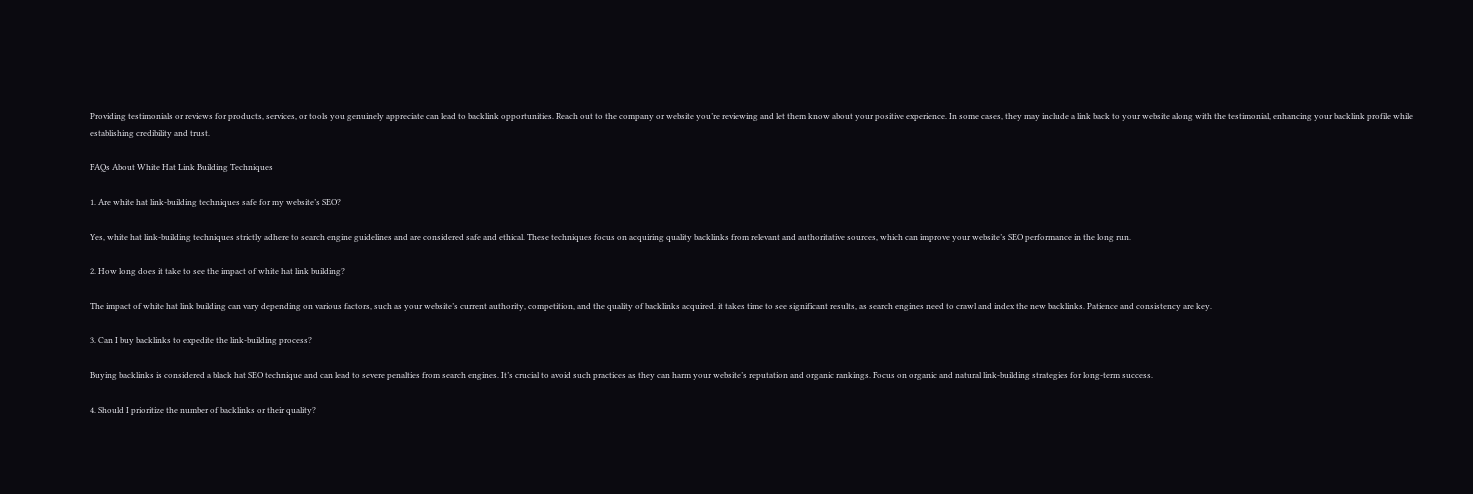Providing testimonials or reviews for products, services, or tools you genuinely appreciate can lead to backlink opportunities. Reach out to the company or website you’re reviewing and let them know about your positive experience. In some cases, they may include a link back to your website along with the testimonial, enhancing your backlink profile while establishing credibility and trust.

FAQs About White Hat Link Building Techniques

1. Are white hat link-building techniques safe for my website’s SEO?

Yes, white hat link-building techniques strictly adhere to search engine guidelines and are considered safe and ethical. These techniques focus on acquiring quality backlinks from relevant and authoritative sources, which can improve your website’s SEO performance in the long run.

2. How long does it take to see the impact of white hat link building?

The impact of white hat link building can vary depending on various factors, such as your website’s current authority, competition, and the quality of backlinks acquired. it takes time to see significant results, as search engines need to crawl and index the new backlinks. Patience and consistency are key.

3. Can I buy backlinks to expedite the link-building process?

Buying backlinks is considered a black hat SEO technique and can lead to severe penalties from search engines. It’s crucial to avoid such practices as they can harm your website’s reputation and organic rankings. Focus on organic and natural link-building strategies for long-term success.

4. Should I prioritize the number of backlinks or their quality?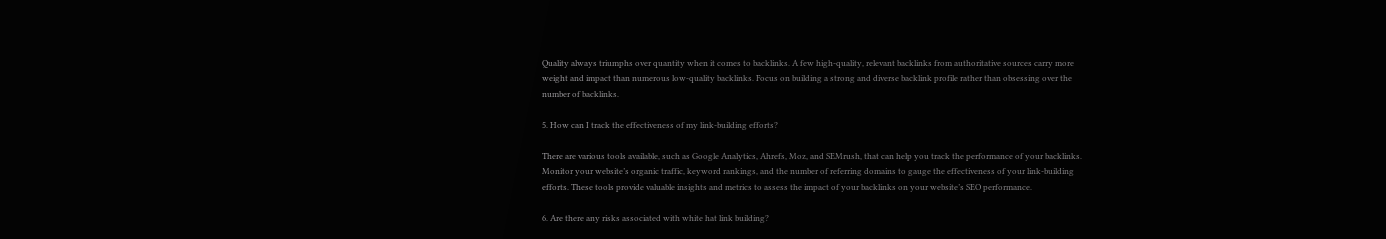Quality always triumphs over quantity when it comes to backlinks. A few high-quality, relevant backlinks from authoritative sources carry more weight and impact than numerous low-quality backlinks. Focus on building a strong and diverse backlink profile rather than obsessing over the number of backlinks.

5. How can I track the effectiveness of my link-building efforts?

There are various tools available, such as Google Analytics, Ahrefs, Moz, and SEMrush, that can help you track the performance of your backlinks. Monitor your website’s organic traffic, keyword rankings, and the number of referring domains to gauge the effectiveness of your link-building efforts. These tools provide valuable insights and metrics to assess the impact of your backlinks on your website’s SEO performance.

6. Are there any risks associated with white hat link building?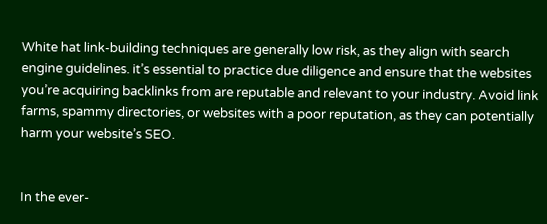White hat link-building techniques are generally low risk, as they align with search engine guidelines. it’s essential to practice due diligence and ensure that the websites you’re acquiring backlinks from are reputable and relevant to your industry. Avoid link farms, spammy directories, or websites with a poor reputation, as they can potentially harm your website’s SEO.


In the ever-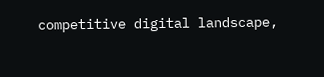competitive digital landscape,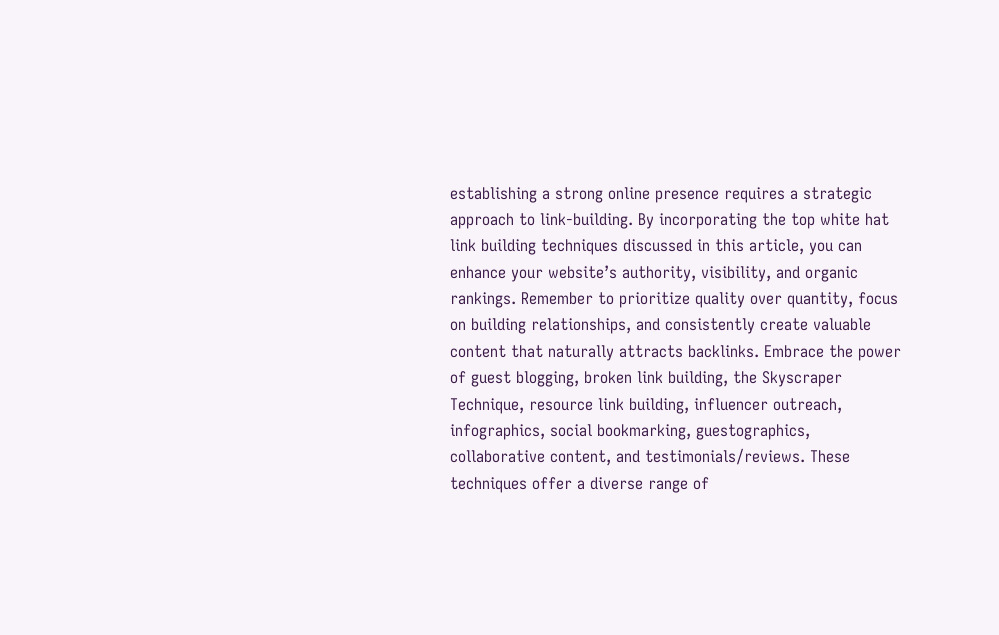establishing a strong online presence requires a strategic approach to link-building. By incorporating the top white hat link building techniques discussed in this article, you can enhance your website’s authority, visibility, and organic rankings. Remember to prioritize quality over quantity, focus on building relationships, and consistently create valuable content that naturally attracts backlinks. Embrace the power of guest blogging, broken link building, the Skyscraper Technique, resource link building, influencer outreach, infographics, social bookmarking, guestographics, collaborative content, and testimonials/reviews. These techniques offer a diverse range of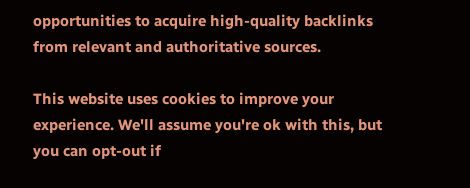opportunities to acquire high-quality backlinks from relevant and authoritative sources.

This website uses cookies to improve your experience. We'll assume you're ok with this, but you can opt-out if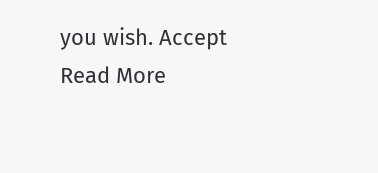you wish. Accept Read More